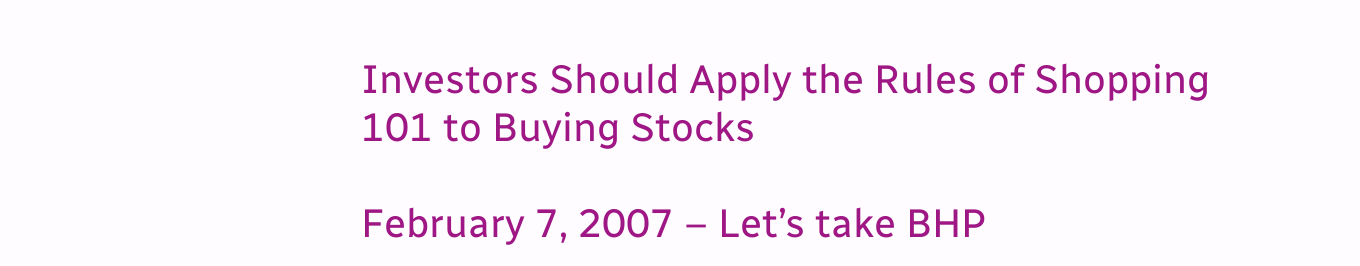Investors Should Apply the Rules of Shopping 101 to Buying Stocks

February 7, 2007 – Let’s take BHP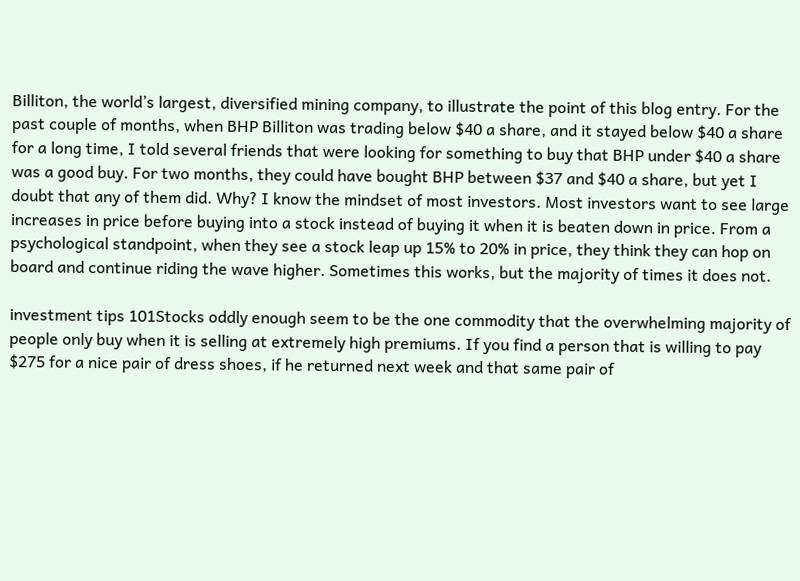Billiton, the world’s largest, diversified mining company, to illustrate the point of this blog entry. For the past couple of months, when BHP Billiton was trading below $40 a share, and it stayed below $40 a share for a long time, I told several friends that were looking for something to buy that BHP under $40 a share was a good buy. For two months, they could have bought BHP between $37 and $40 a share, but yet I doubt that any of them did. Why? I know the mindset of most investors. Most investors want to see large increases in price before buying into a stock instead of buying it when it is beaten down in price. From a psychological standpoint, when they see a stock leap up 15% to 20% in price, they think they can hop on board and continue riding the wave higher. Sometimes this works, but the majority of times it does not.

investment tips 101Stocks oddly enough seem to be the one commodity that the overwhelming majority of people only buy when it is selling at extremely high premiums. If you find a person that is willing to pay $275 for a nice pair of dress shoes, if he returned next week and that same pair of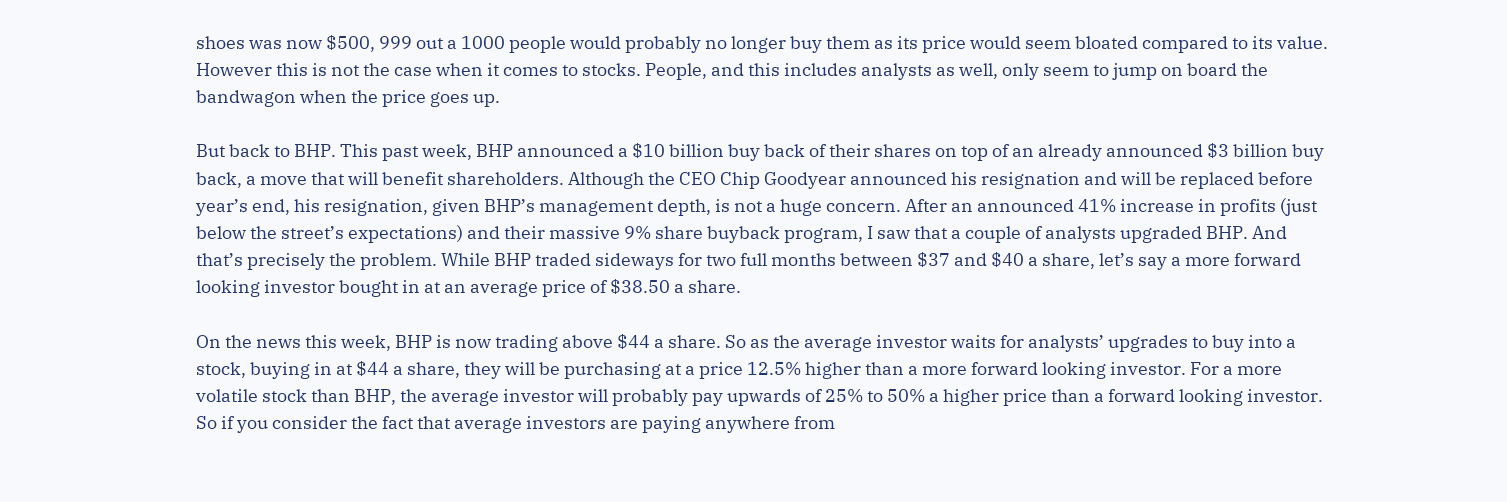shoes was now $500, 999 out a 1000 people would probably no longer buy them as its price would seem bloated compared to its value. However this is not the case when it comes to stocks. People, and this includes analysts as well, only seem to jump on board the bandwagon when the price goes up.

But back to BHP. This past week, BHP announced a $10 billion buy back of their shares on top of an already announced $3 billion buy back, a move that will benefit shareholders. Although the CEO Chip Goodyear announced his resignation and will be replaced before year’s end, his resignation, given BHP’s management depth, is not a huge concern. After an announced 41% increase in profits (just below the street’s expectations) and their massive 9% share buyback program, I saw that a couple of analysts upgraded BHP. And that’s precisely the problem. While BHP traded sideways for two full months between $37 and $40 a share, let’s say a more forward looking investor bought in at an average price of $38.50 a share.

On the news this week, BHP is now trading above $44 a share. So as the average investor waits for analysts’ upgrades to buy into a stock, buying in at $44 a share, they will be purchasing at a price 12.5% higher than a more forward looking investor. For a more volatile stock than BHP, the average investor will probably pay upwards of 25% to 50% a higher price than a forward looking investor. So if you consider the fact that average investors are paying anywhere from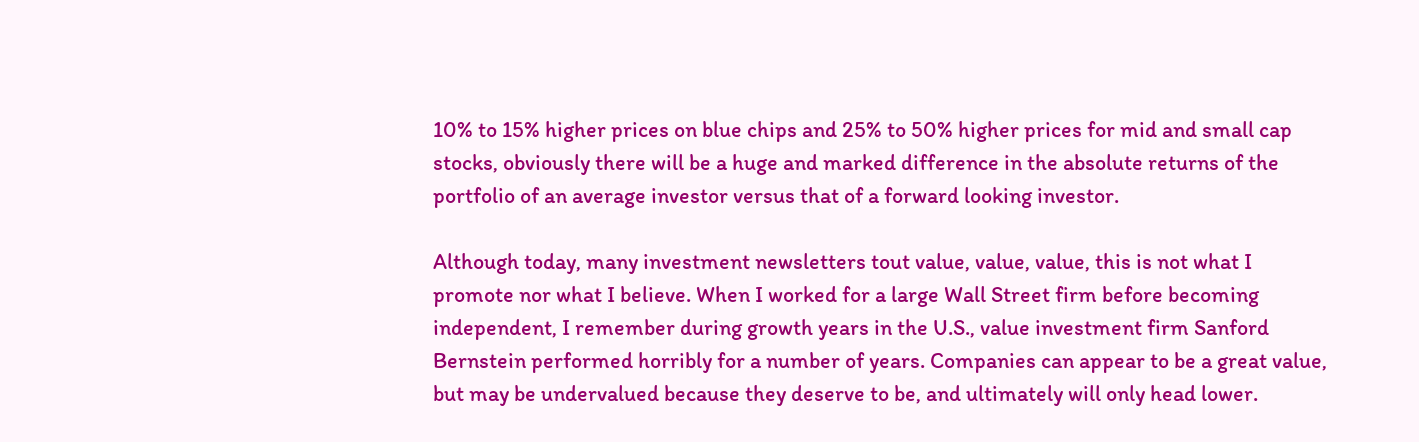10% to 15% higher prices on blue chips and 25% to 50% higher prices for mid and small cap stocks, obviously there will be a huge and marked difference in the absolute returns of the portfolio of an average investor versus that of a forward looking investor.

Although today, many investment newsletters tout value, value, value, this is not what I promote nor what I believe. When I worked for a large Wall Street firm before becoming independent, I remember during growth years in the U.S., value investment firm Sanford Bernstein performed horribly for a number of years. Companies can appear to be a great value, but may be undervalued because they deserve to be, and ultimately will only head lower.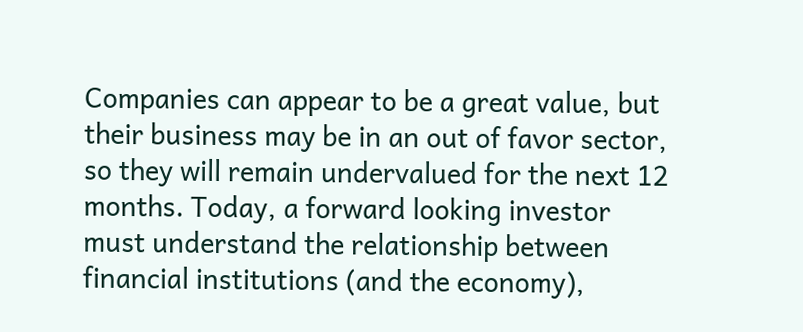Companies can appear to be a great value, but their business may be in an out of favor sector, so they will remain undervalued for the next 12 months. Today, a forward looking investor must understand the relationship between financial institutions (and the economy),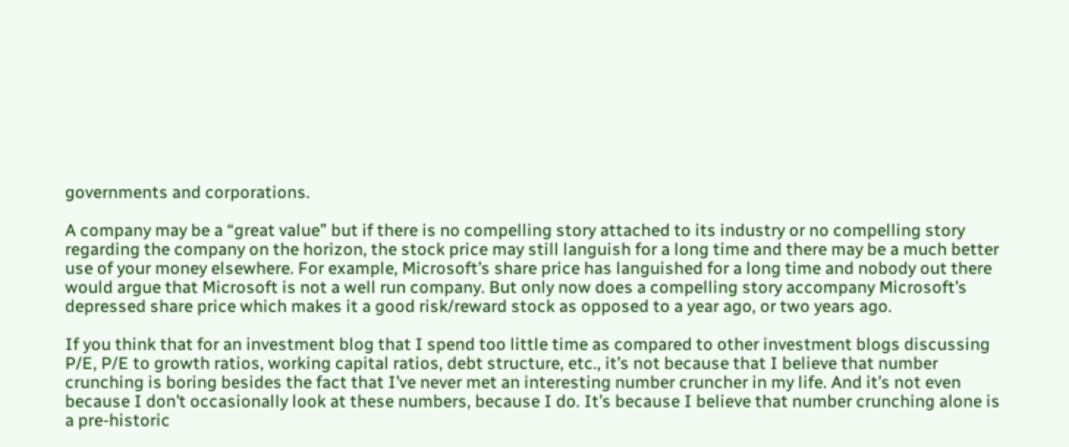governments and corporations.

A company may be a “great value” but if there is no compelling story attached to its industry or no compelling story regarding the company on the horizon, the stock price may still languish for a long time and there may be a much better use of your money elsewhere. For example, Microsoft’s share price has languished for a long time and nobody out there would argue that Microsoft is not a well run company. But only now does a compelling story accompany Microsoft’s depressed share price which makes it a good risk/reward stock as opposed to a year ago, or two years ago.

If you think that for an investment blog that I spend too little time as compared to other investment blogs discussing P/E, P/E to growth ratios, working capital ratios, debt structure, etc., it’s not because that I believe that number crunching is boring besides the fact that I’ve never met an interesting number cruncher in my life. And it’s not even because I don’t occasionally look at these numbers, because I do. It’s because I believe that number crunching alone is a pre-historic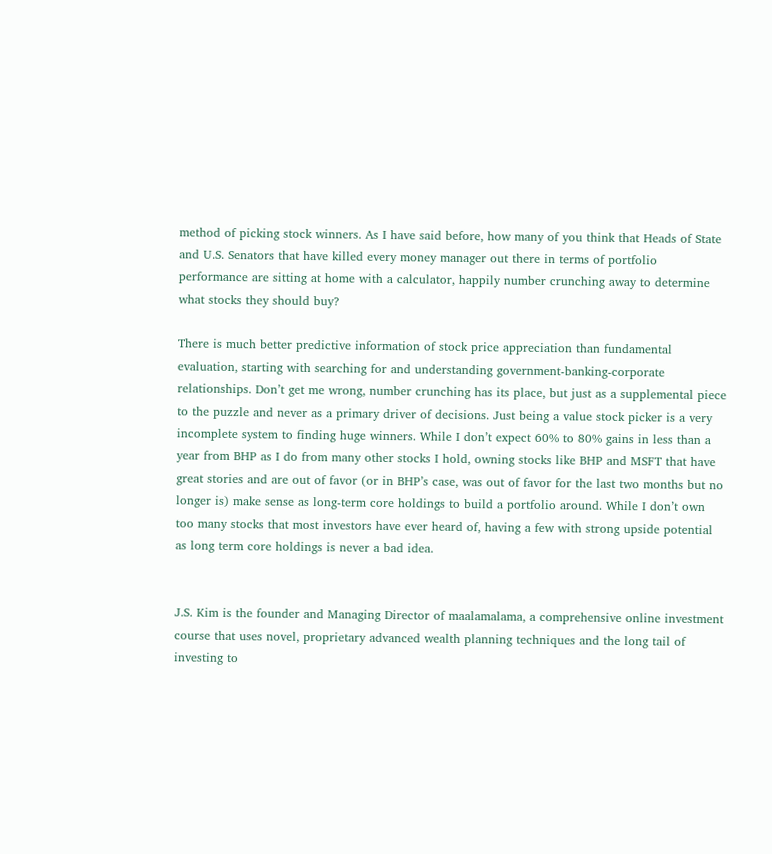method of picking stock winners. As I have said before, how many of you think that Heads of State and U.S. Senators that have killed every money manager out there in terms of portfolio performance are sitting at home with a calculator, happily number crunching away to determine what stocks they should buy?

There is much better predictive information of stock price appreciation than fundamental evaluation, starting with searching for and understanding government-banking-corporate relationships. Don’t get me wrong, number crunching has its place, but just as a supplemental piece to the puzzle and never as a primary driver of decisions. Just being a value stock picker is a very incomplete system to finding huge winners. While I don’t expect 60% to 80% gains in less than a year from BHP as I do from many other stocks I hold, owning stocks like BHP and MSFT that have great stories and are out of favor (or in BHP’s case, was out of favor for the last two months but no longer is) make sense as long-term core holdings to build a portfolio around. While I don’t own too many stocks that most investors have ever heard of, having a few with strong upside potential as long term core holdings is never a bad idea.


J.S. Kim is the founder and Managing Director of maalamalama, a comprehensive online investment course that uses novel, proprietary advanced wealth planning techniques and the long tail of investing to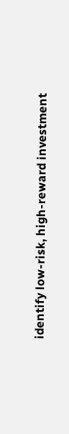identify low-risk, high-reward investment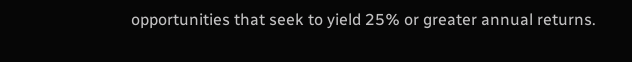opportunities that seek to yield 25% or greater annual returns.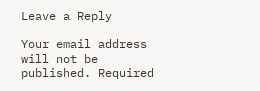Leave a Reply

Your email address will not be published. Required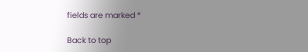fields are marked *

Back to top